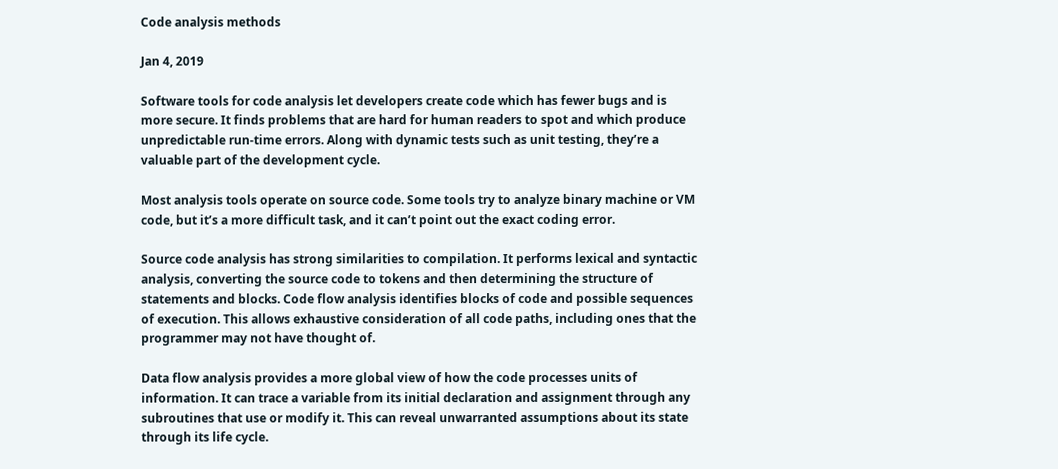Code analysis methods

Jan 4, 2019

Software tools for code analysis let developers create code which has fewer bugs and is more secure. It finds problems that are hard for human readers to spot and which produce unpredictable run-time errors. Along with dynamic tests such as unit testing, they’re a valuable part of the development cycle.

Most analysis tools operate on source code. Some tools try to analyze binary machine or VM code, but it’s a more difficult task, and it can’t point out the exact coding error.

Source code analysis has strong similarities to compilation. It performs lexical and syntactic analysis, converting the source code to tokens and then determining the structure of statements and blocks. Code flow analysis identifies blocks of code and possible sequences of execution. This allows exhaustive consideration of all code paths, including ones that the programmer may not have thought of.

Data flow analysis provides a more global view of how the code processes units of information. It can trace a variable from its initial declaration and assignment through any subroutines that use or modify it. This can reveal unwarranted assumptions about its state through its life cycle.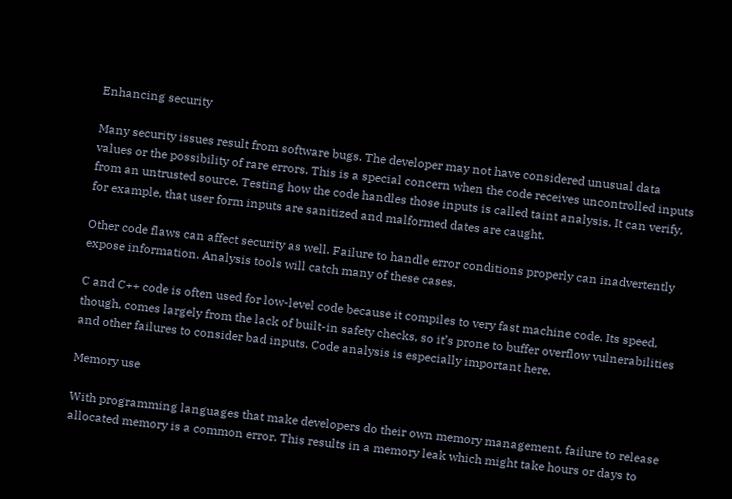Enhancing security

Many security issues result from software bugs. The developer may not have considered unusual data values or the possibility of rare errors. This is a special concern when the code receives uncontrolled inputs from an untrusted source. Testing how the code handles those inputs is called taint analysis. It can verify, for example, that user form inputs are sanitized and malformed dates are caught.

Other code flaws can affect security as well. Failure to handle error conditions properly can inadvertently expose information. Analysis tools will catch many of these cases.

C and C++ code is often used for low-level code because it compiles to very fast machine code. Its speed, though, comes largely from the lack of built-in safety checks, so it’s prone to buffer overflow vulnerabilities and other failures to consider bad inputs. Code analysis is especially important here.

Memory use

With programming languages that make developers do their own memory management, failure to release allocated memory is a common error. This results in a memory leak which might take hours or days to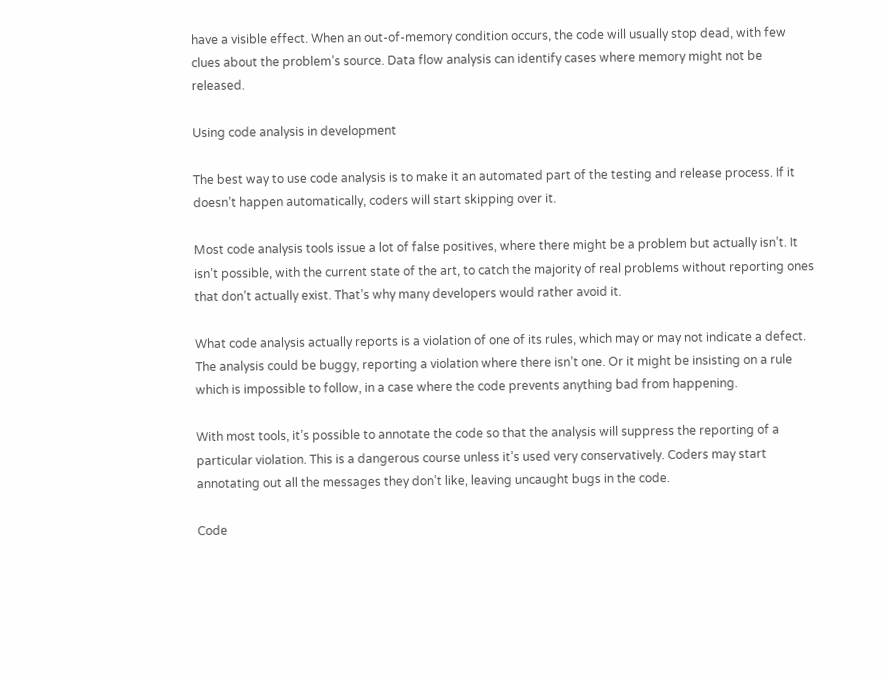have a visible effect. When an out-of-memory condition occurs, the code will usually stop dead, with few clues about the problem’s source. Data flow analysis can identify cases where memory might not be released.

Using code analysis in development

The best way to use code analysis is to make it an automated part of the testing and release process. If it doesn’t happen automatically, coders will start skipping over it.

Most code analysis tools issue a lot of false positives, where there might be a problem but actually isn’t. It isn’t possible, with the current state of the art, to catch the majority of real problems without reporting ones that don’t actually exist. That’s why many developers would rather avoid it.

What code analysis actually reports is a violation of one of its rules, which may or may not indicate a defect. The analysis could be buggy, reporting a violation where there isn’t one. Or it might be insisting on a rule which is impossible to follow, in a case where the code prevents anything bad from happening.

With most tools, it’s possible to annotate the code so that the analysis will suppress the reporting of a particular violation. This is a dangerous course unless it’s used very conservatively. Coders may start annotating out all the messages they don’t like, leaving uncaught bugs in the code.

Code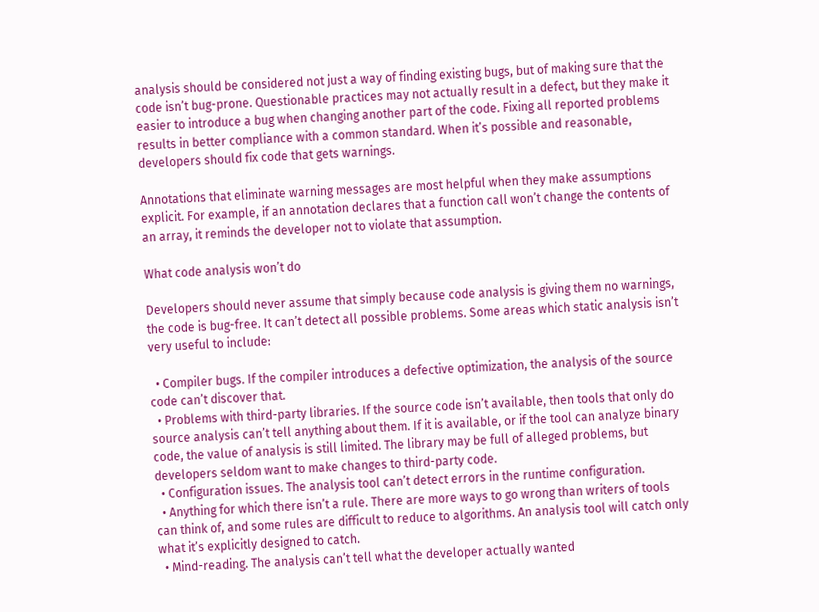analysis should be considered not just a way of finding existing bugs, but of making sure that the code isn’t bug-prone. Questionable practices may not actually result in a defect, but they make it easier to introduce a bug when changing another part of the code. Fixing all reported problems results in better compliance with a common standard. When it’s possible and reasonable, developers should fix code that gets warnings.

Annotations that eliminate warning messages are most helpful when they make assumptions explicit. For example, if an annotation declares that a function call won’t change the contents of an array, it reminds the developer not to violate that assumption.

What code analysis won’t do

Developers should never assume that simply because code analysis is giving them no warnings, the code is bug-free. It can’t detect all possible problems. Some areas which static analysis isn’t very useful to include:

  • Compiler bugs. If the compiler introduces a defective optimization, the analysis of the source code can’t discover that.
  • Problems with third-party libraries. If the source code isn’t available, then tools that only do source analysis can’t tell anything about them. If it is available, or if the tool can analyze binary code, the value of analysis is still limited. The library may be full of alleged problems, but developers seldom want to make changes to third-party code.
  • Configuration issues. The analysis tool can’t detect errors in the runtime configuration.
  • Anything for which there isn’t a rule. There are more ways to go wrong than writers of tools can think of, and some rules are difficult to reduce to algorithms. An analysis tool will catch only what it’s explicitly designed to catch.
  • Mind-reading. The analysis can’t tell what the developer actually wanted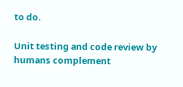to do.

Unit testing and code review by humans complement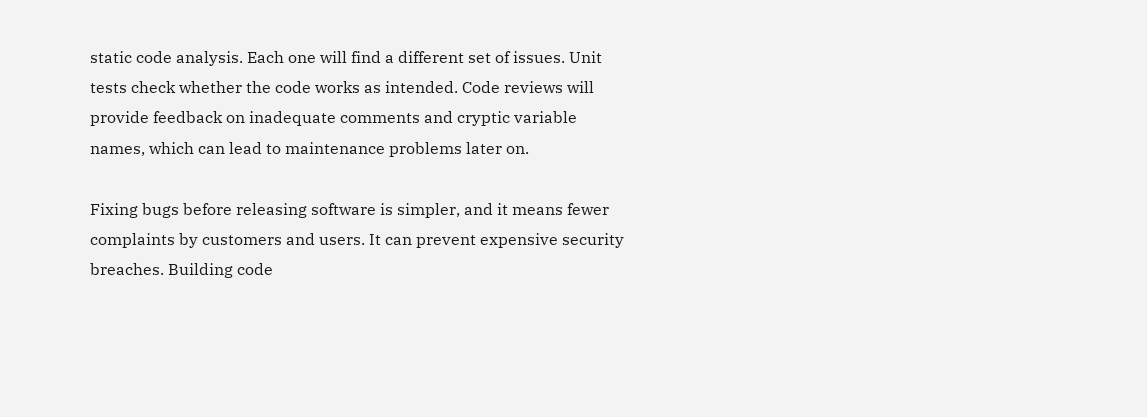static code analysis. Each one will find a different set of issues. Unit tests check whether the code works as intended. Code reviews will provide feedback on inadequate comments and cryptic variable names, which can lead to maintenance problems later on.

Fixing bugs before releasing software is simpler, and it means fewer complaints by customers and users. It can prevent expensive security breaches. Building code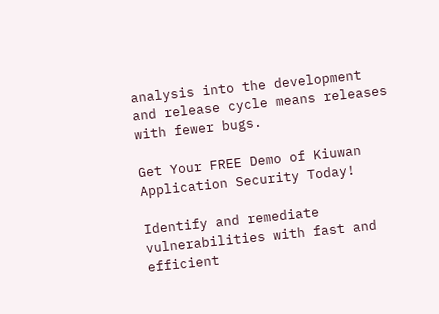analysis into the development and release cycle means releases with fewer bugs.

Get Your FREE Demo of Kiuwan Application Security Today!

Identify and remediate vulnerabilities with fast and efficient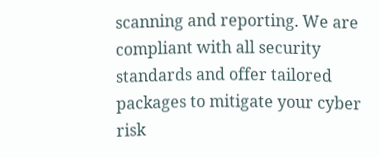scanning and reporting. We are compliant with all security standards and offer tailored packages to mitigate your cyber risk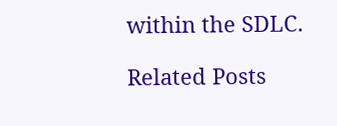within the SDLC.

Related Posts